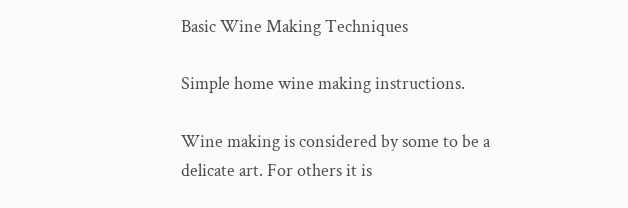Basic Wine Making Techniques

Simple home wine making instructions.

Wine making is considered by some to be a delicate art. For others it is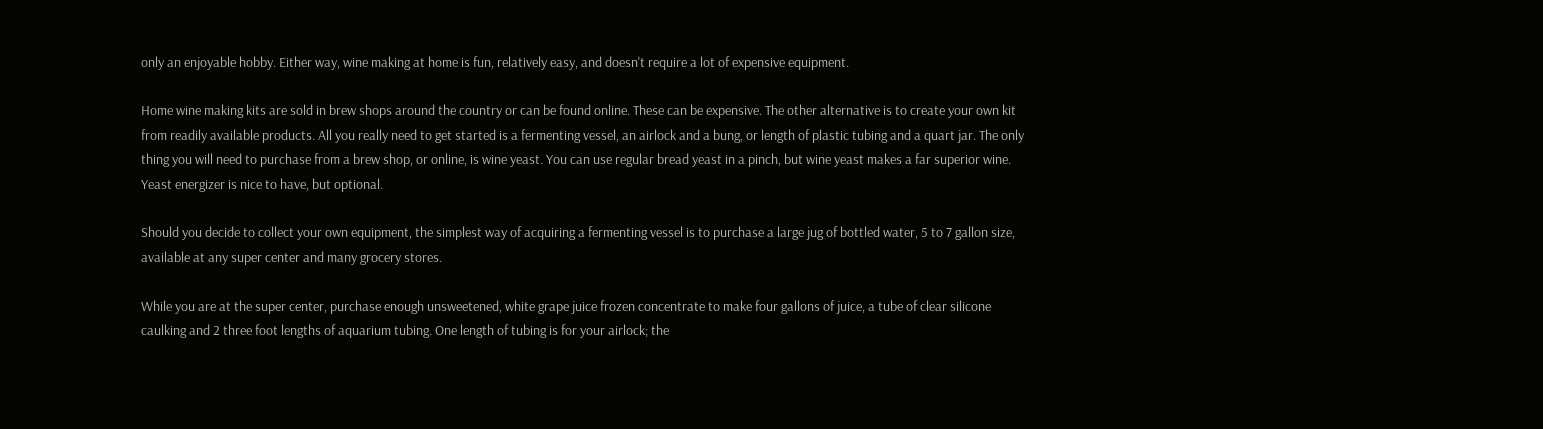only an enjoyable hobby. Either way, wine making at home is fun, relatively easy, and doesn't require a lot of expensive equipment.

Home wine making kits are sold in brew shops around the country or can be found online. These can be expensive. The other alternative is to create your own kit from readily available products. All you really need to get started is a fermenting vessel, an airlock and a bung, or length of plastic tubing and a quart jar. The only thing you will need to purchase from a brew shop, or online, is wine yeast. You can use regular bread yeast in a pinch, but wine yeast makes a far superior wine. Yeast energizer is nice to have, but optional.

Should you decide to collect your own equipment, the simplest way of acquiring a fermenting vessel is to purchase a large jug of bottled water, 5 to 7 gallon size, available at any super center and many grocery stores.

While you are at the super center, purchase enough unsweetened, white grape juice frozen concentrate to make four gallons of juice, a tube of clear silicone caulking and 2 three foot lengths of aquarium tubing. One length of tubing is for your airlock; the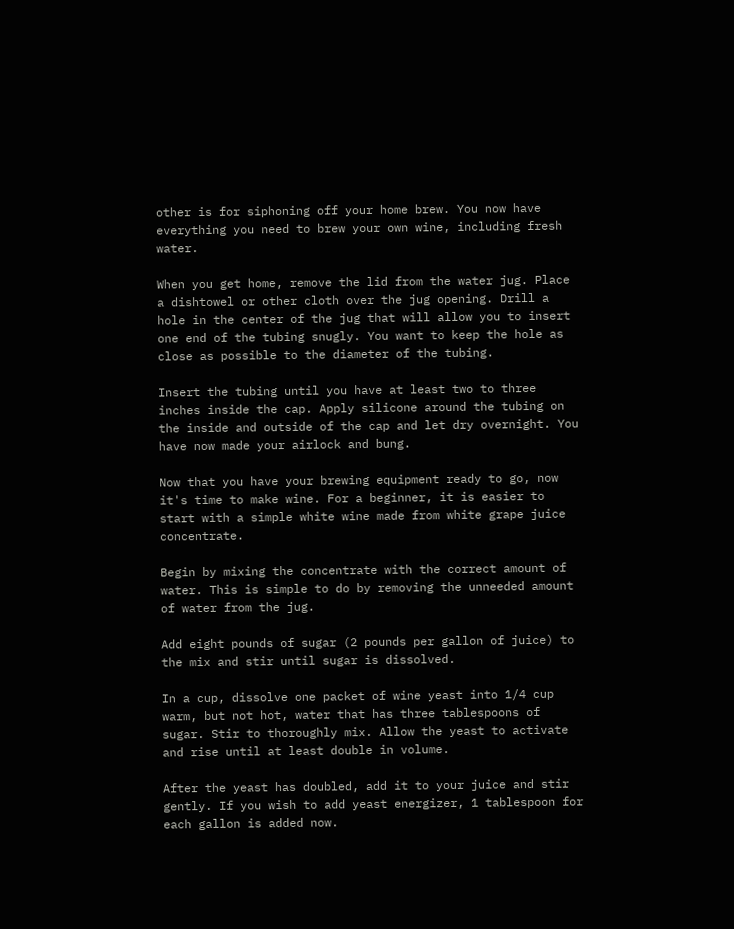other is for siphoning off your home brew. You now have everything you need to brew your own wine, including fresh water.

When you get home, remove the lid from the water jug. Place a dishtowel or other cloth over the jug opening. Drill a hole in the center of the jug that will allow you to insert one end of the tubing snugly. You want to keep the hole as close as possible to the diameter of the tubing.

Insert the tubing until you have at least two to three inches inside the cap. Apply silicone around the tubing on the inside and outside of the cap and let dry overnight. You have now made your airlock and bung.

Now that you have your brewing equipment ready to go, now it's time to make wine. For a beginner, it is easier to start with a simple white wine made from white grape juice concentrate.

Begin by mixing the concentrate with the correct amount of water. This is simple to do by removing the unneeded amount of water from the jug.

Add eight pounds of sugar (2 pounds per gallon of juice) to the mix and stir until sugar is dissolved.

In a cup, dissolve one packet of wine yeast into 1/4 cup warm, but not hot, water that has three tablespoons of sugar. Stir to thoroughly mix. Allow the yeast to activate and rise until at least double in volume.

After the yeast has doubled, add it to your juice and stir gently. If you wish to add yeast energizer, 1 tablespoon for each gallon is added now.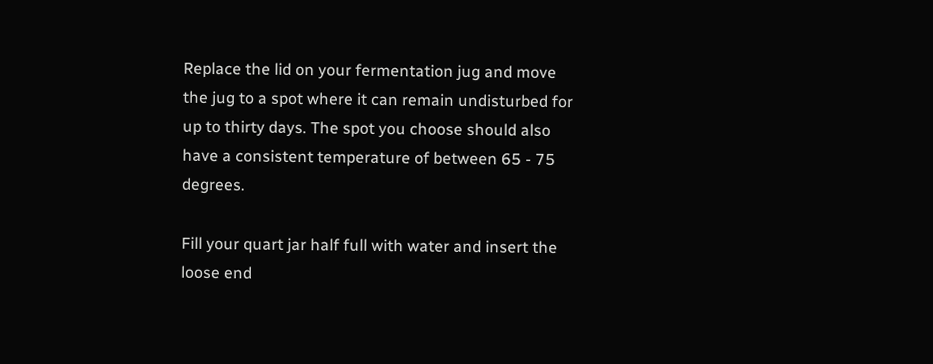Replace the lid on your fermentation jug and move the jug to a spot where it can remain undisturbed for up to thirty days. The spot you choose should also have a consistent temperature of between 65 - 75 degrees.

Fill your quart jar half full with water and insert the loose end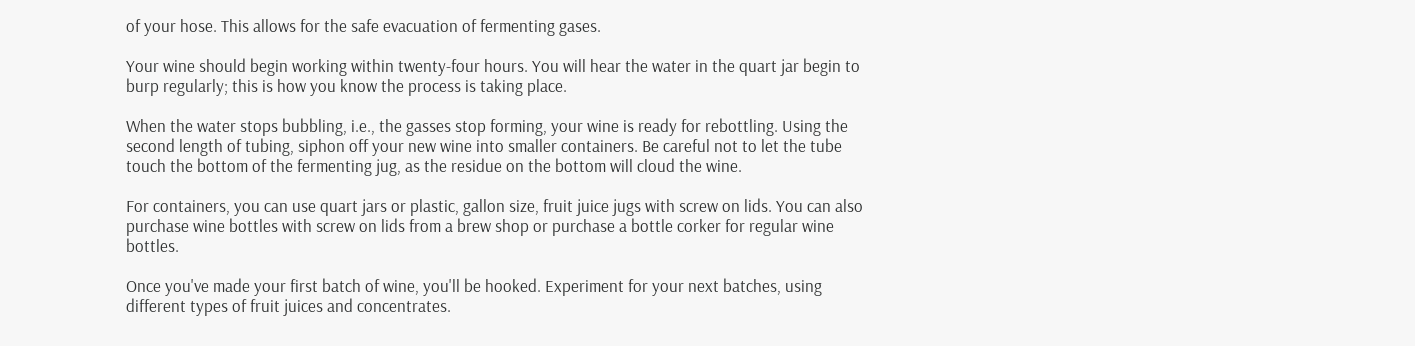of your hose. This allows for the safe evacuation of fermenting gases.

Your wine should begin working within twenty-four hours. You will hear the water in the quart jar begin to burp regularly; this is how you know the process is taking place.

When the water stops bubbling, i.e., the gasses stop forming, your wine is ready for rebottling. Using the second length of tubing, siphon off your new wine into smaller containers. Be careful not to let the tube touch the bottom of the fermenting jug, as the residue on the bottom will cloud the wine.

For containers, you can use quart jars or plastic, gallon size, fruit juice jugs with screw on lids. You can also purchase wine bottles with screw on lids from a brew shop or purchase a bottle corker for regular wine bottles.

Once you've made your first batch of wine, you'll be hooked. Experiment for your next batches, using different types of fruit juices and concentrates.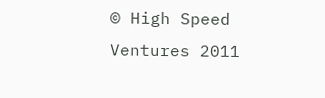© High Speed Ventures 2011